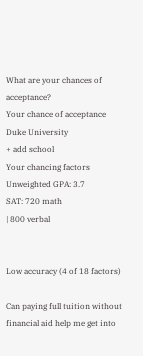What are your chances of acceptance?
Your chance of acceptance
Duke University
+ add school
Your chancing factors
Unweighted GPA: 3.7
SAT: 720 math
| 800 verbal


Low accuracy (4 of 18 factors)

Can paying full tuition without financial aid help me get into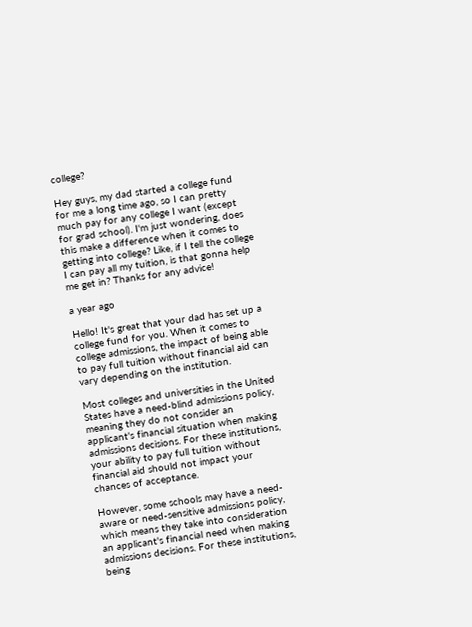college?

Hey guys, my dad started a college fund for me a long time ago, so I can pretty much pay for any college I want (except for grad school). I'm just wondering, does this make a difference when it comes to getting into college? Like, if I tell the college I can pay all my tuition, is that gonna help me get in? Thanks for any advice!

a year ago

Hello! It's great that your dad has set up a college fund for you. When it comes to college admissions, the impact of being able to pay full tuition without financial aid can vary depending on the institution.

Most colleges and universities in the United States have a need-blind admissions policy, meaning they do not consider an applicant's financial situation when making admissions decisions. For these institutions, your ability to pay full tuition without financial aid should not impact your chances of acceptance.

However, some schools may have a need-aware or need-sensitive admissions policy, which means they take into consideration an applicant's financial need when making admissions decisions. For these institutions, being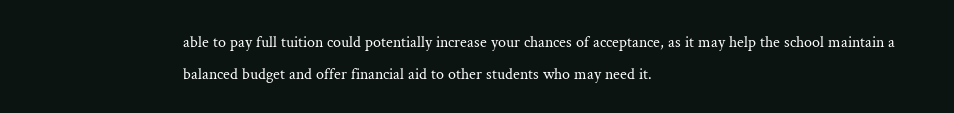able to pay full tuition could potentially increase your chances of acceptance, as it may help the school maintain a balanced budget and offer financial aid to other students who may need it.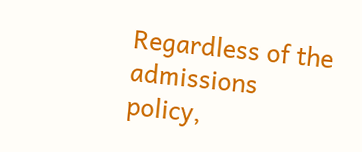Regardless of the admissions policy,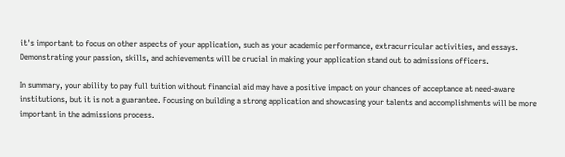it's important to focus on other aspects of your application, such as your academic performance, extracurricular activities, and essays. Demonstrating your passion, skills, and achievements will be crucial in making your application stand out to admissions officers.

In summary, your ability to pay full tuition without financial aid may have a positive impact on your chances of acceptance at need-aware institutions, but it is not a guarantee. Focusing on building a strong application and showcasing your talents and accomplishments will be more important in the admissions process.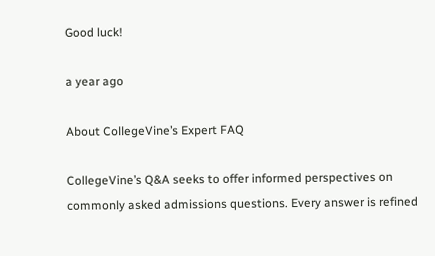Good luck!

a year ago

About CollegeVine’s Expert FAQ

CollegeVine’s Q&A seeks to offer informed perspectives on commonly asked admissions questions. Every answer is refined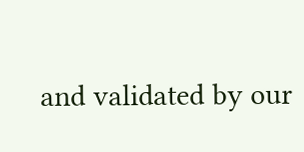and validated by our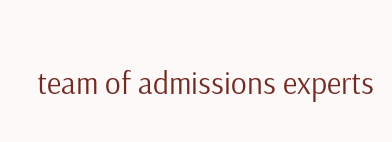team of admissions experts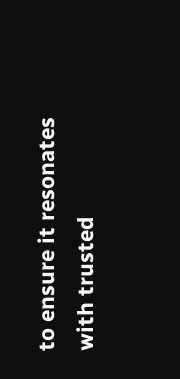to ensure it resonates with trusted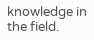knowledge in the field.